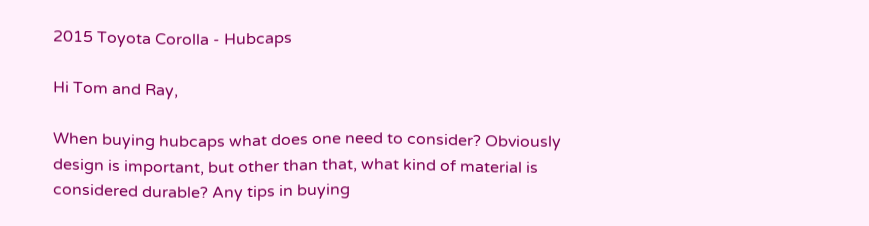2015 Toyota Corolla - Hubcaps

Hi Tom and Ray,

When buying hubcaps what does one need to consider? Obviously design is important, but other than that, what kind of material is considered durable? Any tips in buying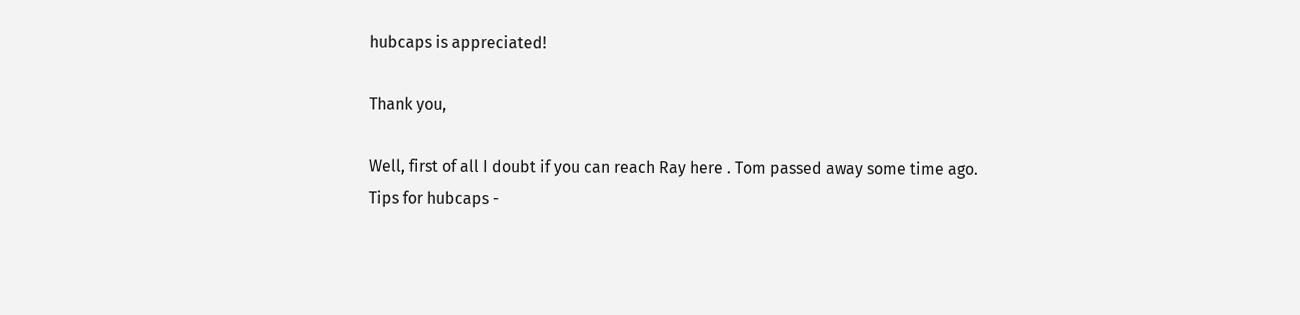hubcaps is appreciated!

Thank you,

Well, first of all I doubt if you can reach Ray here . Tom passed away some time ago.
Tips for hubcaps -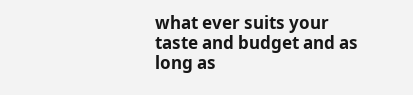what ever suits your taste and budget and as long as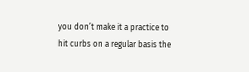you don’t make it a practice to hit curbs on a regular basis the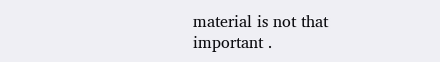material is not that important .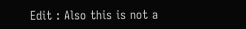Edit : Also this is not a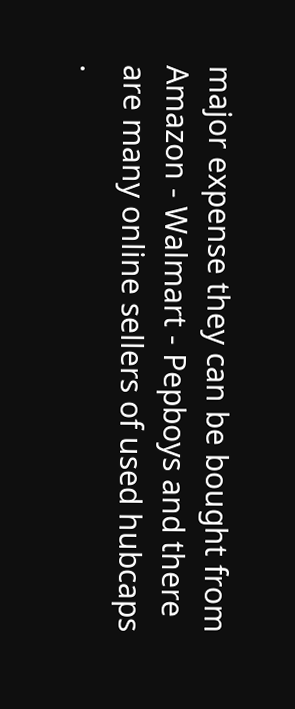major expense they can be bought from Amazon - Walmart - Pepboys and there are many online sellers of used hubcaps .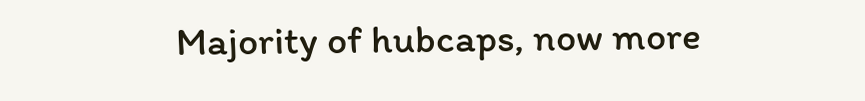Majority of hubcaps, now more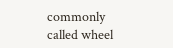commonly called wheel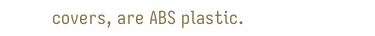covers, are ABS plastic.